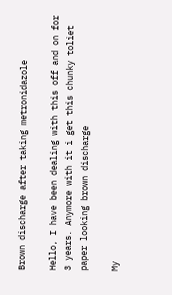Brown discharge after taking metronidazole

Hello, I have been dealing with this off and on for 3 years. Anymore with it i get this chunky toliet paper looking brown discharge

My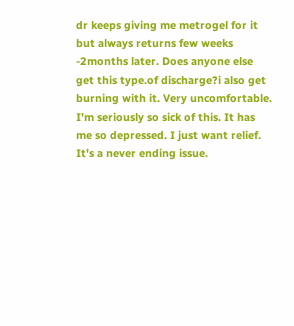dr keeps giving me metrogel for it but always returns few weeks -2months later. Does anyone else get this type.of discharge?i also get burning with it. Very uncomfortable. I’m seriously so sick of this. It has me so depressed. I just want relief. It’s a never ending issue.